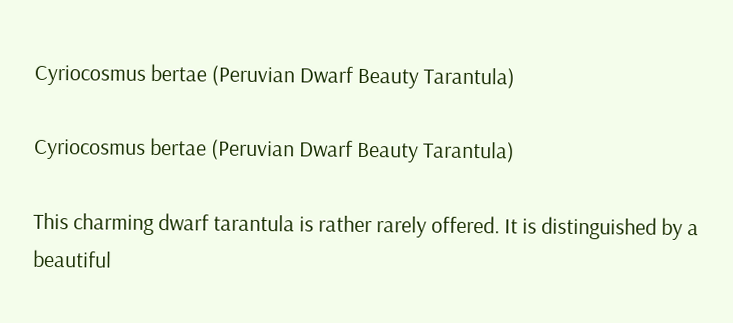Cyriocosmus bertae (Peruvian Dwarf Beauty Tarantula)

Cyriocosmus bertae (Peruvian Dwarf Beauty Tarantula)

This charming dwarf tarantula is rather rarely offered. It is distinguished by a beautiful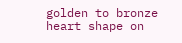golden to bronze heart shape on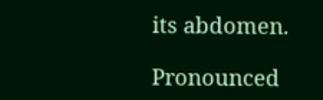its abdomen.

Pronounced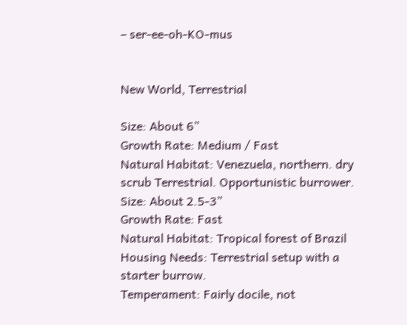– ser-ee-oh-KO-mus


New World, Terrestrial

Size: About 6”
Growth Rate: Medium / Fast
Natural Habitat: Venezuela, northern. dry scrub Terrestrial. Opportunistic burrower.
Size: About 2.5-3”
Growth Rate: Fast
Natural Habitat: Tropical forest of Brazil
Housing Needs: Terrestrial setup with a starter burrow.
Temperament: Fairly docile, not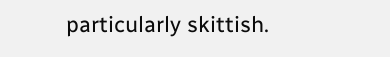particularly skittish.